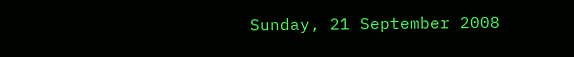Sunday, 21 September 2008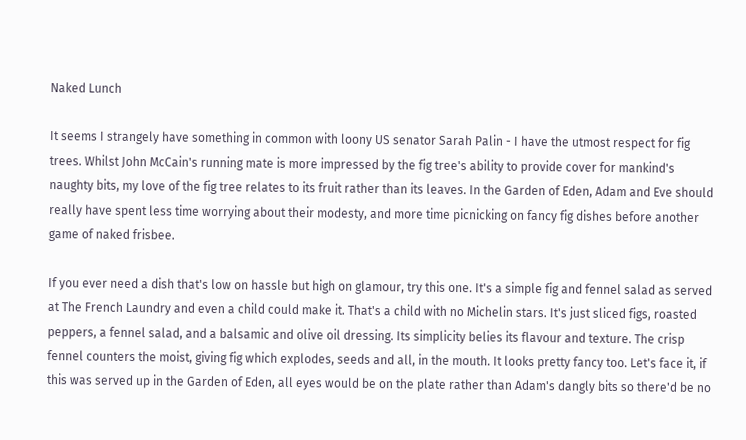Naked Lunch

It seems I strangely have something in common with loony US senator Sarah Palin - I have the utmost respect for fig trees. Whilst John McCain's running mate is more impressed by the fig tree's ability to provide cover for mankind's naughty bits, my love of the fig tree relates to its fruit rather than its leaves. In the Garden of Eden, Adam and Eve should really have spent less time worrying about their modesty, and more time picnicking on fancy fig dishes before another game of naked frisbee.

If you ever need a dish that's low on hassle but high on glamour, try this one. It's a simple fig and fennel salad as served at The French Laundry and even a child could make it. That's a child with no Michelin stars. It's just sliced figs, roasted peppers, a fennel salad, and a balsamic and olive oil dressing. Its simplicity belies its flavour and texture. The crisp fennel counters the moist, giving fig which explodes, seeds and all, in the mouth. It looks pretty fancy too. Let's face it, if this was served up in the Garden of Eden, all eyes would be on the plate rather than Adam's dangly bits so there'd be no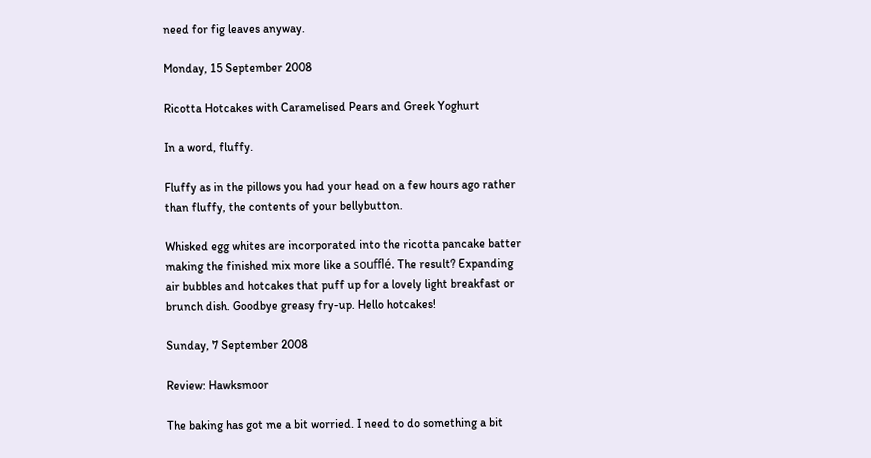need for fig leaves anyway.

Monday, 15 September 2008

Ricotta Hotcakes with Caramelised Pears and Greek Yoghurt

In a word, fluffy.

Fluffy as in the pillows you had your head on a few hours ago rather than fluffy, the contents of your bellybutton.

Whisked egg whites are incorporated into the ricotta pancake batter making the finished mix more like a soufflé. The result? Expanding air bubbles and hotcakes that puff up for a lovely light breakfast or brunch dish. Goodbye greasy fry-up. Hello hotcakes!

Sunday, 7 September 2008

Review: Hawksmoor

The baking has got me a bit worried. I need to do something a bit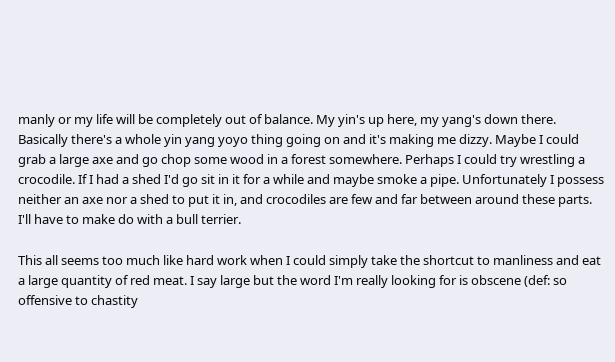manly or my life will be completely out of balance. My yin's up here, my yang's down there. Basically there's a whole yin yang yoyo thing going on and it's making me dizzy. Maybe I could grab a large axe and go chop some wood in a forest somewhere. Perhaps I could try wrestling a crocodile. If I had a shed I'd go sit in it for a while and maybe smoke a pipe. Unfortunately I possess neither an axe nor a shed to put it in, and crocodiles are few and far between around these parts. I'll have to make do with a bull terrier.

This all seems too much like hard work when I could simply take the shortcut to manliness and eat a large quantity of red meat. I say large but the word I'm really looking for is obscene (def: so offensive to chastity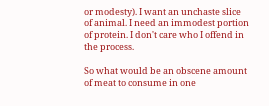or modesty). I want an unchaste slice of animal. I need an immodest portion of protein. I don't care who I offend in the process.

So what would be an obscene amount of meat to consume in one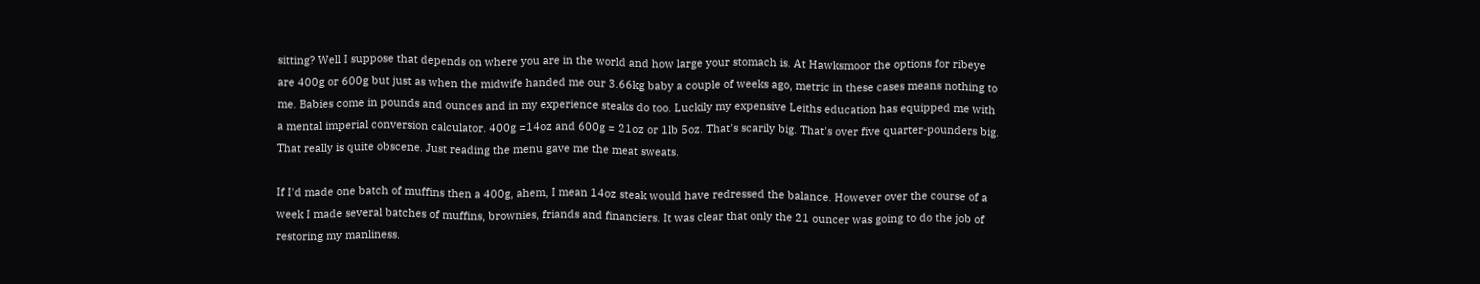sitting? Well I suppose that depends on where you are in the world and how large your stomach is. At Hawksmoor the options for ribeye are 400g or 600g but just as when the midwife handed me our 3.66kg baby a couple of weeks ago, metric in these cases means nothing to me. Babies come in pounds and ounces and in my experience steaks do too. Luckily my expensive Leiths education has equipped me with a mental imperial conversion calculator. 400g =14oz and 600g = 21oz or 1lb 5oz. That's scarily big. That's over five quarter-pounders big. That really is quite obscene. Just reading the menu gave me the meat sweats.

If I'd made one batch of muffins then a 400g, ahem, I mean 14oz steak would have redressed the balance. However over the course of a week I made several batches of muffins, brownies, friands and financiers. It was clear that only the 21 ouncer was going to do the job of restoring my manliness.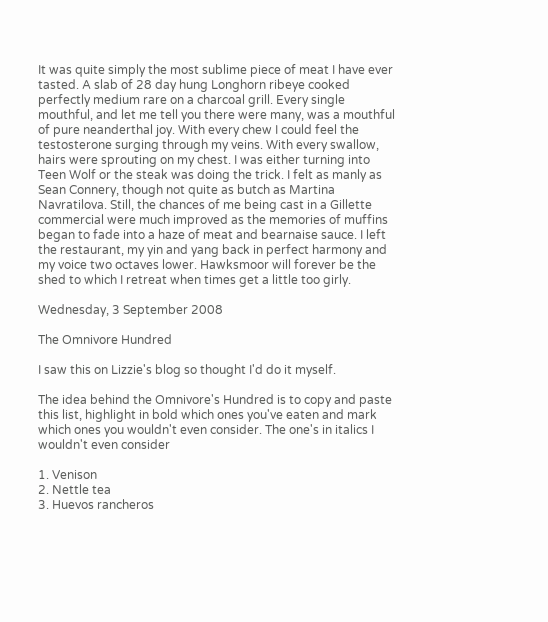It was quite simply the most sublime piece of meat I have ever tasted. A slab of 28 day hung Longhorn ribeye cooked perfectly medium rare on a charcoal grill. Every single mouthful, and let me tell you there were many, was a mouthful of pure neanderthal joy. With every chew I could feel the testosterone surging through my veins. With every swallow, hairs were sprouting on my chest. I was either turning into Teen Wolf or the steak was doing the trick. I felt as manly as Sean Connery, though not quite as butch as Martina Navratilova. Still, the chances of me being cast in a Gillette commercial were much improved as the memories of muffins began to fade into a haze of meat and bearnaise sauce. I left the restaurant, my yin and yang back in perfect harmony and my voice two octaves lower. Hawksmoor will forever be the shed to which I retreat when times get a little too girly.

Wednesday, 3 September 2008

The Omnivore Hundred

I saw this on Lizzie's blog so thought I'd do it myself.

The idea behind the Omnivore's Hundred is to copy and paste this list, highlight in bold which ones you've eaten and mark which ones you wouldn't even consider. The one's in italics I wouldn't even consider

1. Venison
2. Nettle tea
3. Huevos rancheros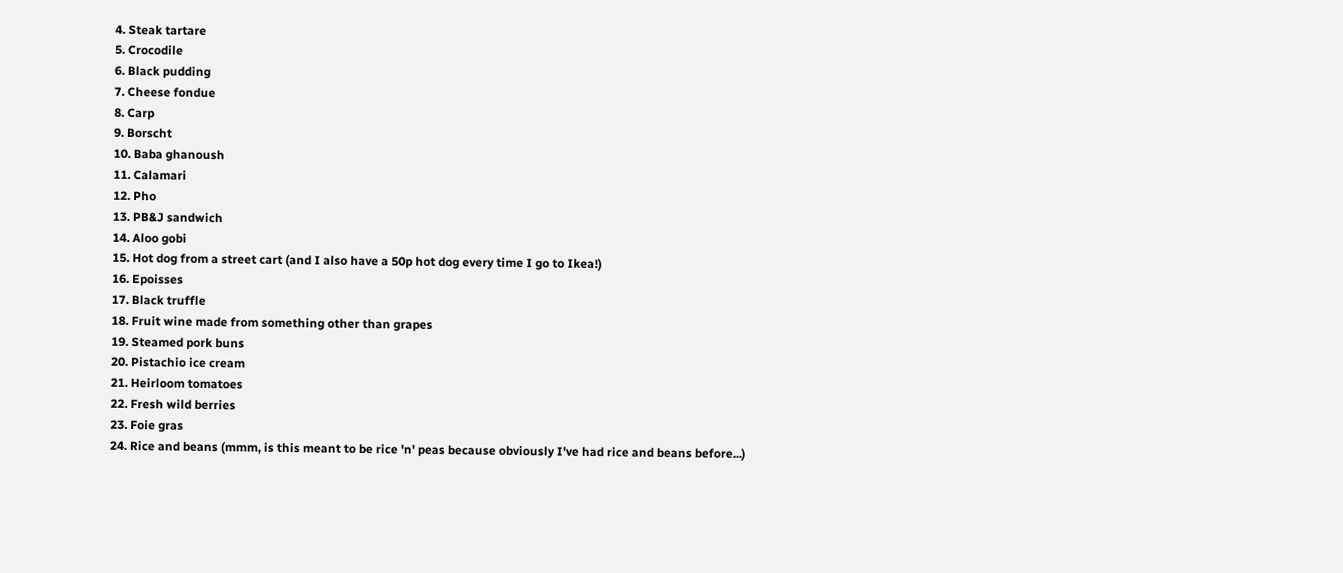4. Steak tartare
5. Crocodile
6. Black pudding
7. Cheese fondue
8. Carp
9. Borscht
10. Baba ghanoush
11. Calamari
12. Pho
13. PB&J sandwich
14. Aloo gobi
15. Hot dog from a street cart (and I also have a 50p hot dog every time I go to Ikea!)
16. Epoisses
17. Black truffle
18. Fruit wine made from something other than grapes
19. Steamed pork buns
20. Pistachio ice cream
21. Heirloom tomatoes
22. Fresh wild berries
23. Foie gras
24. Rice and beans (mmm, is this meant to be rice 'n' peas because obviously I've had rice and beans before...)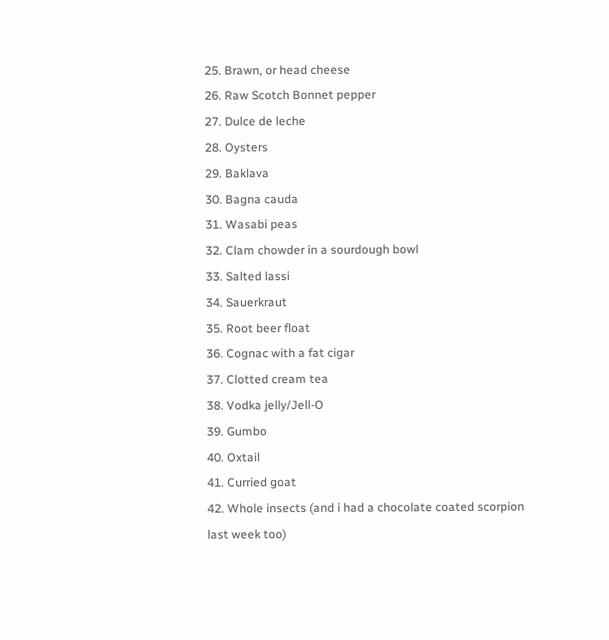25. Brawn, or head cheese
26. Raw Scotch Bonnet pepper
27. Dulce de leche
28. Oysters
29. Baklava
30. Bagna cauda
31. Wasabi peas
32. Clam chowder in a sourdough bowl
33. Salted lassi
34. Sauerkraut
35. Root beer float
36. Cognac with a fat cigar
37. Clotted cream tea
38. Vodka jelly/Jell-O
39. Gumbo
40. Oxtail
41. Curried goat
42. Whole insects (and i had a chocolate coated scorpion last week too)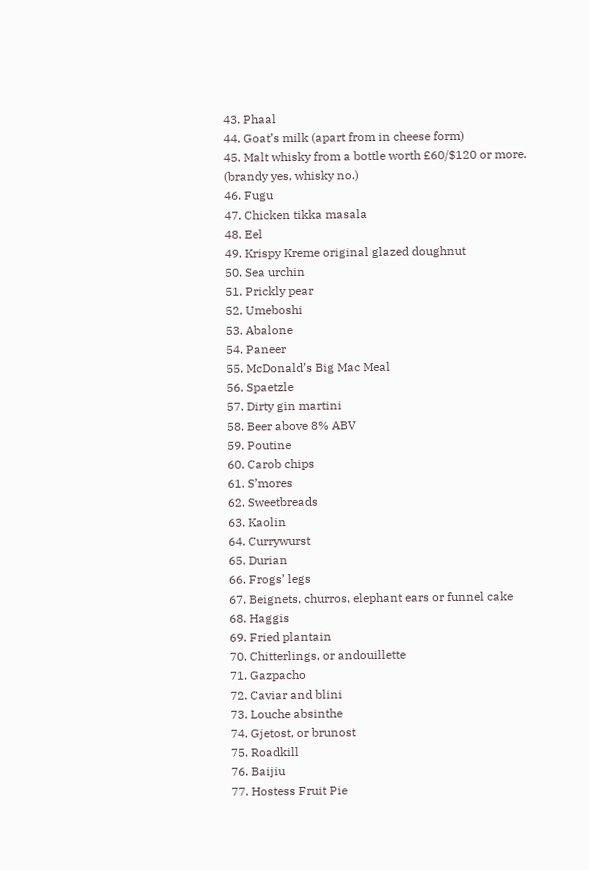43. Phaal
44. Goat’s milk (apart from in cheese form)
45. Malt whisky from a bottle worth £60/$120 or more. (brandy yes, whisky no.)
46. Fugu
47. Chicken tikka masala
48. Eel
49. Krispy Kreme original glazed doughnut
50. Sea urchin
51. Prickly pear
52. Umeboshi
53. Abalone
54. Paneer
55. McDonald’s Big Mac Meal
56. Spaetzle
57. Dirty gin martini
58. Beer above 8% ABV
59. Poutine
60. Carob chips
61. S’mores
62. Sweetbreads
63. Kaolin
64. Currywurst
65. Durian
66. Frogs’ legs
67. Beignets, churros, elephant ears or funnel cake
68. Haggis
69. Fried plantain
70. Chitterlings, or andouillette
71. Gazpacho
72. Caviar and blini
73. Louche absinthe
74. Gjetost, or brunost
75. Roadkill
76. Baijiu
77. Hostess Fruit Pie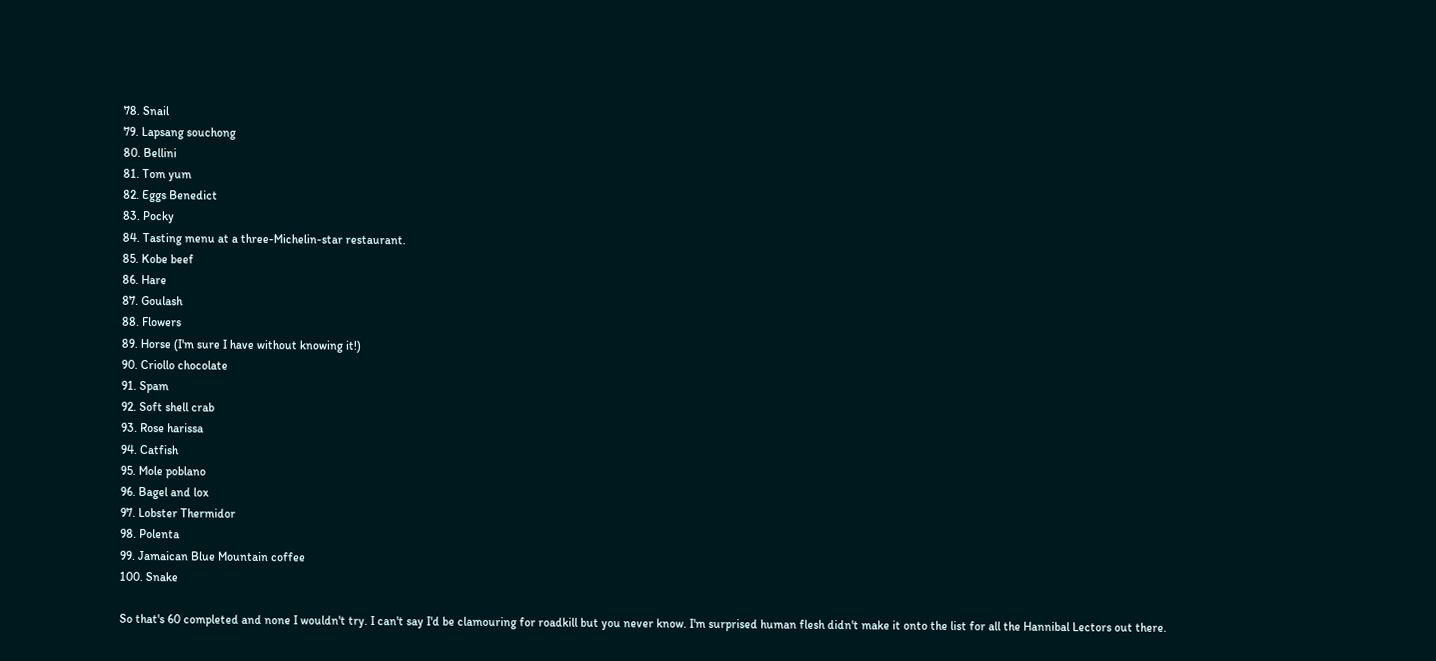78. Snail
79. Lapsang souchong
80. Bellini
81. Tom yum
82. Eggs Benedict
83. Pocky
84. Tasting menu at a three-Michelin-star restaurant.
85. Kobe beef
86. Hare
87. Goulash
88. Flowers
89. Horse (I'm sure I have without knowing it!)
90. Criollo chocolate
91. Spam
92. Soft shell crab
93. Rose harissa
94. Catfish
95. Mole poblano
96. Bagel and lox
97. Lobster Thermidor
98. Polenta
99. Jamaican Blue Mountain coffee
100. Snake

So that's 60 completed and none I wouldn't try. I can't say I'd be clamouring for roadkill but you never know. I'm surprised human flesh didn't make it onto the list for all the Hannibal Lectors out there.